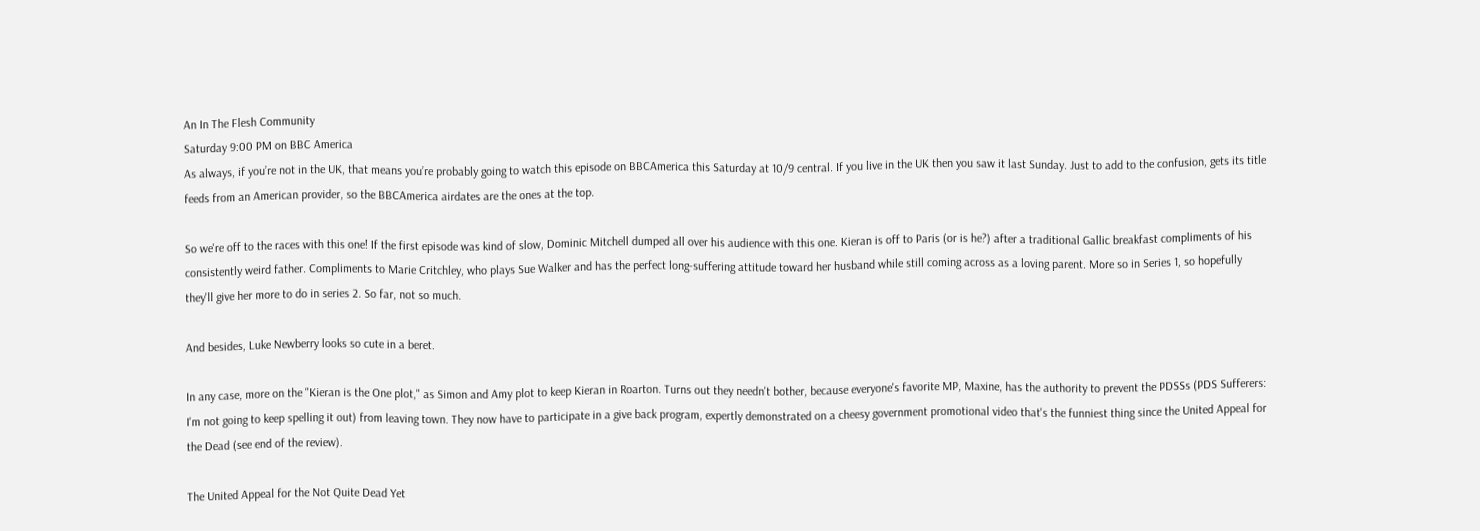An In The Flesh Community
Saturday 9:00 PM on BBC America
As always, if you’re not in the UK, that means you’re probably going to watch this episode on BBCAmerica this Saturday at 10/9 central. If you live in the UK then you saw it last Sunday. Just to add to the confusion, gets its title feeds from an American provider, so the BBCAmerica airdates are the ones at the top.

So we're off to the races with this one! If the first episode was kind of slow, Dominic Mitchell dumped all over his audience with this one. Kieran is off to Paris (or is he?) after a traditional Gallic breakfast compliments of his consistently weird father. Compliments to Marie Critchley, who plays Sue Walker and has the perfect long-suffering attitude toward her husband while still coming across as a loving parent. More so in Series 1, so hopefully they'll give her more to do in series 2. So far, not so much.

And besides, Luke Newberry looks so cute in a beret.

In any case, more on the "Kieran is the One plot," as Simon and Amy plot to keep Kieran in Roarton. Turns out they needn't bother, because everyone's favorite MP, Maxine, has the authority to prevent the PDSSs (PDS Sufferers: I'm not going to keep spelling it out) from leaving town. They now have to participate in a give back program, expertly demonstrated on a cheesy government promotional video that's the funniest thing since the United Appeal for the Dead (see end of the review).

The United Appeal for the Not Quite Dead Yet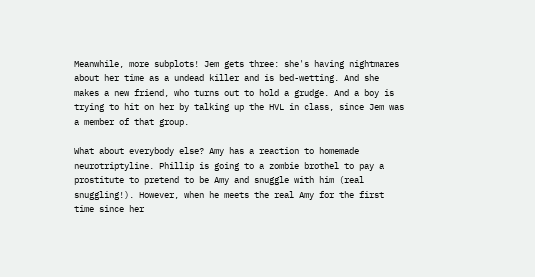Meanwhile, more subplots! Jem gets three: she's having nightmares about her time as a undead killer and is bed-wetting. And she makes a new friend, who turns out to hold a grudge. And a boy is trying to hit on her by talking up the HVL in class, since Jem was a member of that group.

What about everybody else? Amy has a reaction to homemade neurotriptyline. Phillip is going to a zombie brothel to pay a prostitute to pretend to be Amy and snuggle with him (real snuggling!). However, when he meets the real Amy for the first time since her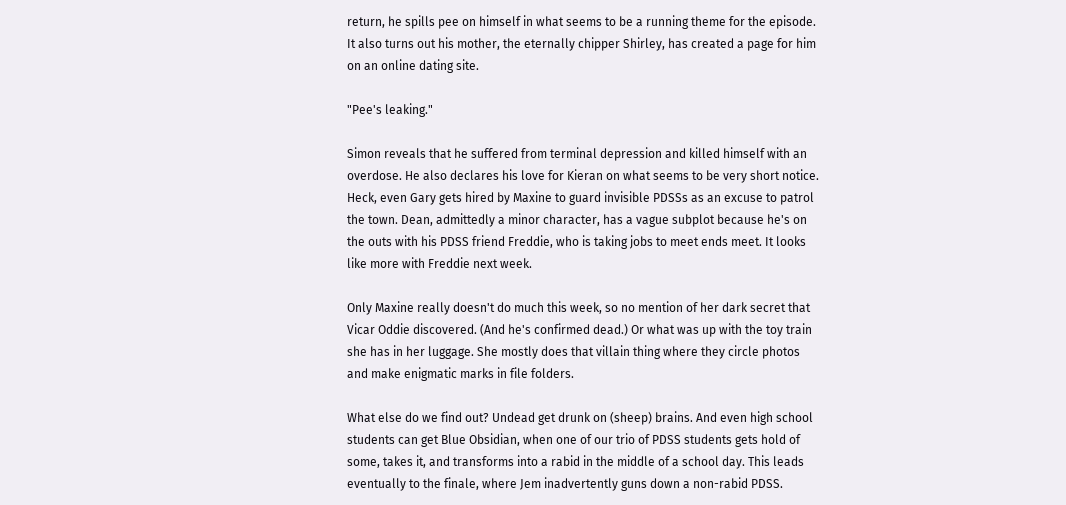return, he spills pee on himself in what seems to be a running theme for the episode. It also turns out his mother, the eternally chipper Shirley, has created a page for him on an online dating site.

"Pee's leaking."

Simon reveals that he suffered from terminal depression and killed himself with an overdose. He also declares his love for Kieran on what seems to be very short notice.
Heck, even Gary gets hired by Maxine to guard invisible PDSSs as an excuse to patrol the town. Dean, admittedly a minor character, has a vague subplot because he's on the outs with his PDSS friend Freddie, who is taking jobs to meet ends meet. It looks like more with Freddie next week.

Only Maxine really doesn't do much this week, so no mention of her dark secret that Vicar Oddie discovered. (And he's confirmed dead.) Or what was up with the toy train she has in her luggage. She mostly does that villain thing where they circle photos and make enigmatic marks in file folders.

What else do we find out? Undead get drunk on (sheep) brains. And even high school students can get Blue Obsidian, when one of our trio of PDSS students gets hold of some, takes it, and transforms into a rabid in the middle of a school day. This leads eventually to the finale, where Jem inadvertently guns down a non-rabid PDSS.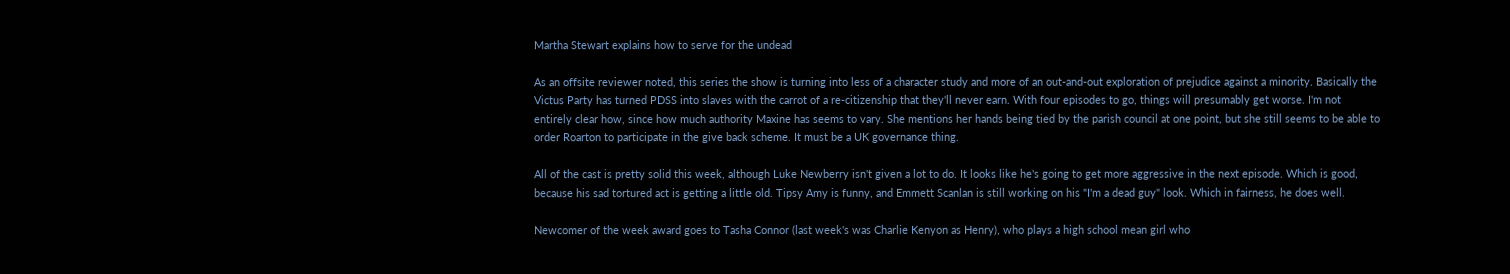Martha Stewart explains how to serve for the undead

As an offsite reviewer noted, this series the show is turning into less of a character study and more of an out-and-out exploration of prejudice against a minority. Basically the Victus Party has turned PDSS into slaves with the carrot of a re-citizenship that they'll never earn. With four episodes to go, things will presumably get worse. I'm not entirely clear how, since how much authority Maxine has seems to vary. She mentions her hands being tied by the parish council at one point, but she still seems to be able to order Roarton to participate in the give back scheme. It must be a UK governance thing.

All of the cast is pretty solid this week, although Luke Newberry isn't given a lot to do. It looks like he's going to get more aggressive in the next episode. Which is good, because his sad tortured act is getting a little old. Tipsy Amy is funny, and Emmett Scanlan is still working on his "I'm a dead guy" look. Which in fairness, he does well.

Newcomer of the week award goes to Tasha Connor (last week's was Charlie Kenyon as Henry), who plays a high school mean girl who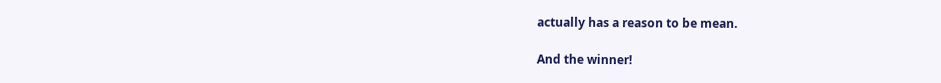actually has a reason to be mean.

And the winner!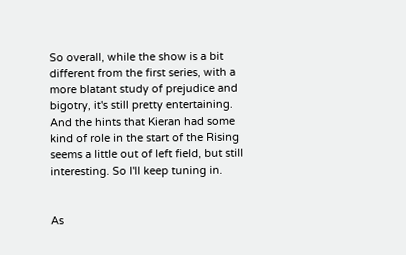So overall, while the show is a bit different from the first series, with a more blatant study of prejudice and bigotry, it's still pretty entertaining. And the hints that Kieran had some kind of role in the start of the Rising seems a little out of left field, but still interesting. So I'll keep tuning in.


As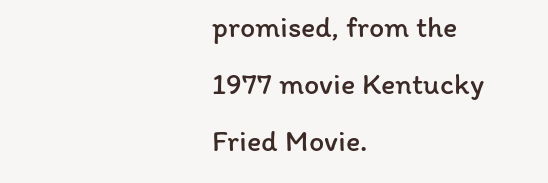promised, from the 1977 movie Kentucky Fried Movie.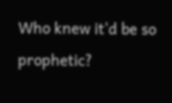Who knew it'd be so prophetic?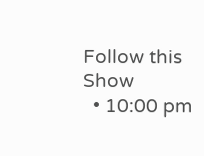Follow this Show
  • 10:00 pm